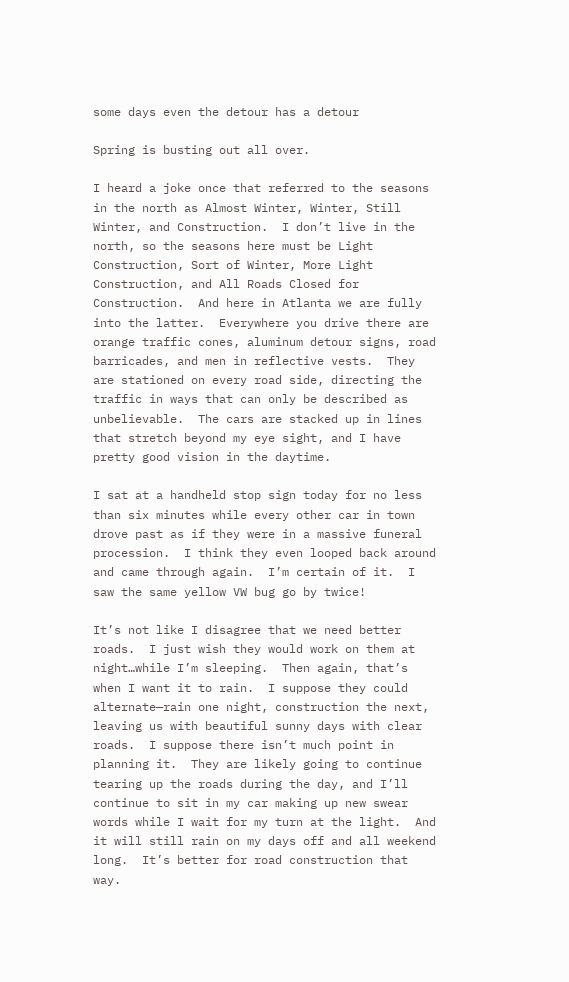some days even the detour has a detour

Spring is busting out all over.

I heard a joke once that referred to the seasons in the north as Almost Winter, Winter, Still Winter, and Construction.  I don’t live in the north, so the seasons here must be Light Construction, Sort of Winter, More Light Construction, and All Roads Closed for Construction.  And here in Atlanta we are fully into the latter.  Everywhere you drive there are orange traffic cones, aluminum detour signs, road barricades, and men in reflective vests.  They are stationed on every road side, directing the traffic in ways that can only be described as unbelievable.  The cars are stacked up in lines that stretch beyond my eye sight, and I have pretty good vision in the daytime.

I sat at a handheld stop sign today for no less than six minutes while every other car in town drove past as if they were in a massive funeral procession.  I think they even looped back around and came through again.  I’m certain of it.  I saw the same yellow VW bug go by twice!

It’s not like I disagree that we need better roads.  I just wish they would work on them at night…while I’m sleeping.  Then again, that’s when I want it to rain.  I suppose they could alternate—rain one night, construction the next, leaving us with beautiful sunny days with clear roads.  I suppose there isn’t much point in planning it.  They are likely going to continue tearing up the roads during the day, and I’ll continue to sit in my car making up new swear words while I wait for my turn at the light.  And it will still rain on my days off and all weekend long.  It’s better for road construction that way.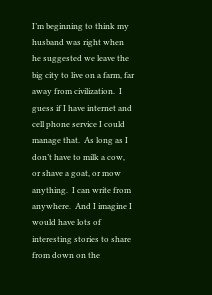I’m beginning to think my husband was right when he suggested we leave the big city to live on a farm, far away from civilization.  I guess if I have internet and cell phone service I could manage that.  As long as I don’t have to milk a cow, or shave a goat, or mow anything.  I can write from anywhere.  And I imagine I would have lots of interesting stories to share from down on the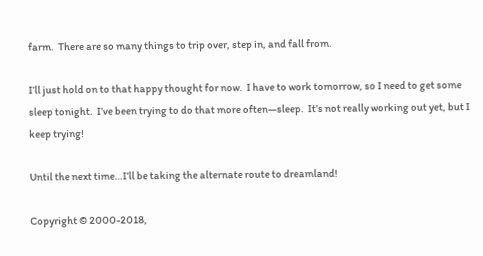farm.  There are so many things to trip over, step in, and fall from.

I’ll just hold on to that happy thought for now.  I have to work tomorrow, so I need to get some sleep tonight.  I’ve been trying to do that more often—sleep.  It’s not really working out yet, but I keep trying!

Until the next time…I’ll be taking the alternate route to dreamland!

Copyright © 2000-2018,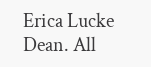Erica Lucke Dean. All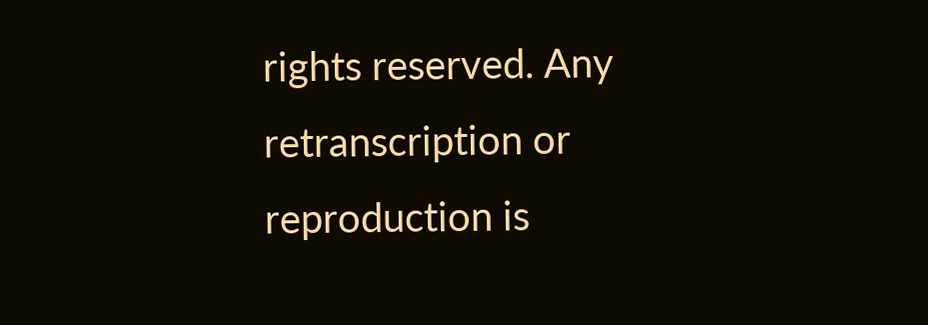rights reserved. Any retranscription or reproduction is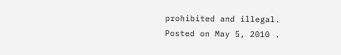prohibited and illegal.
Posted on May 5, 2010 .